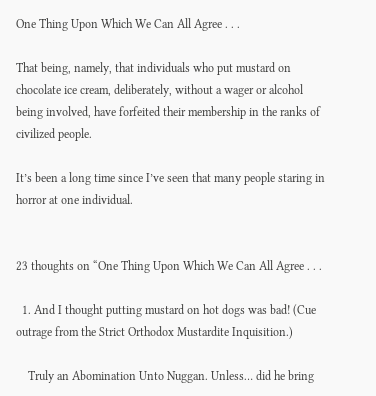One Thing Upon Which We Can All Agree . . .

That being, namely, that individuals who put mustard on chocolate ice cream, deliberately, without a wager or alcohol being involved, have forfeited their membership in the ranks of civilized people.

It’s been a long time since I’ve seen that many people staring in horror at one individual.


23 thoughts on “One Thing Upon Which We Can All Agree . . .

  1. And I thought putting mustard on hot dogs was bad! (Cue outrage from the Strict Orthodox Mustardite Inquisition.)

    Truly an Abomination Unto Nuggan. Unless… did he bring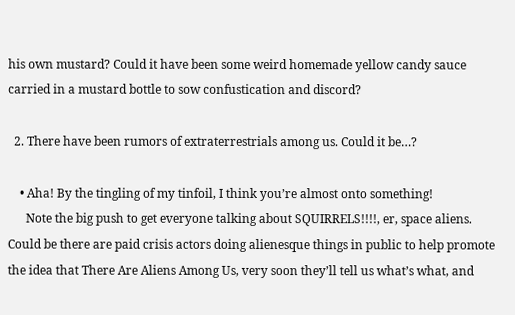his own mustard? Could it have been some weird homemade yellow candy sauce carried in a mustard bottle to sow confustication and discord?

  2. There have been rumors of extraterrestrials among us. Could it be…?

    • Aha! By the tingling of my tinfoil, I think you’re almost onto something!
      Note the big push to get everyone talking about SQUIRRELS!!!!, er, space aliens. Could be there are paid crisis actors doing alienesque things in public to help promote the idea that There Are Aliens Among Us, very soon they’ll tell us what’s what, and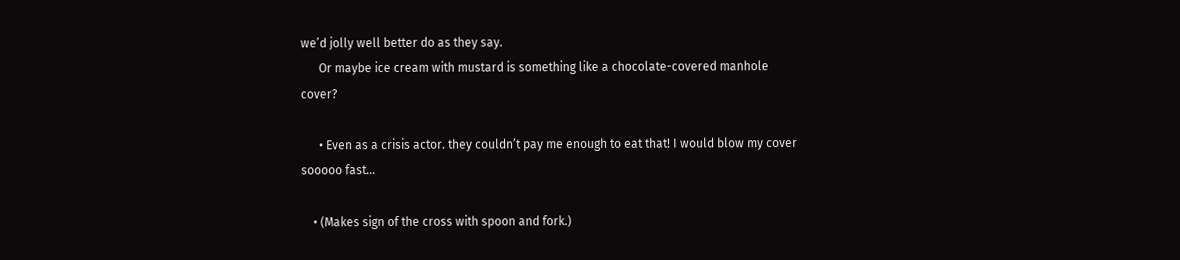we’d jolly well better do as they say.
      Or maybe ice cream with mustard is something like a chocolate-covered manhole cover?

      • Even as a crisis actor. they couldn’t pay me enough to eat that! I would blow my cover sooooo fast…

    • (Makes sign of the cross with spoon and fork.)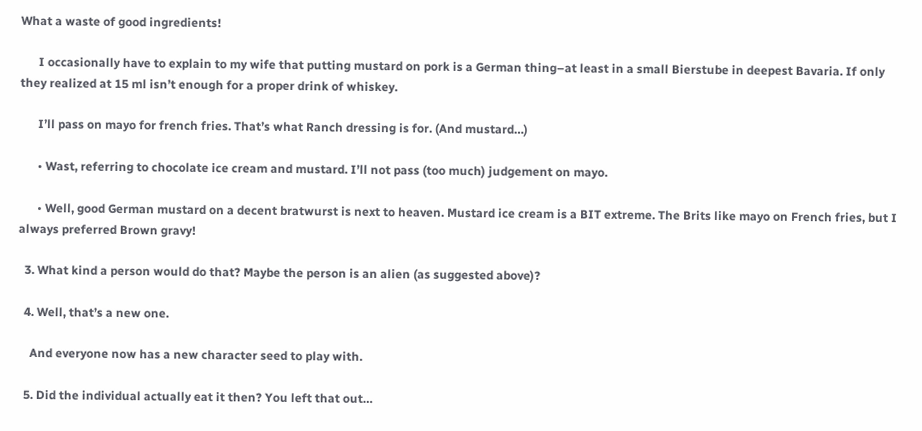What a waste of good ingredients!

      I occasionally have to explain to my wife that putting mustard on pork is a German thing–at least in a small Bierstube in deepest Bavaria. If only they realized at 15 ml isn’t enough for a proper drink of whiskey.

      I’ll pass on mayo for french fries. That’s what Ranch dressing is for. (And mustard…)

      • Wast, referring to chocolate ice cream and mustard. I’ll not pass (too much) judgement on mayo.

      • Well, good German mustard on a decent bratwurst is next to heaven. Mustard ice cream is a BIT extreme. The Brits like mayo on French fries, but I always preferred Brown gravy!

  3. What kind a person would do that? Maybe the person is an alien (as suggested above)?

  4. Well, that’s a new one.

    And everyone now has a new character seed to play with.

  5. Did the individual actually eat it then? You left that out…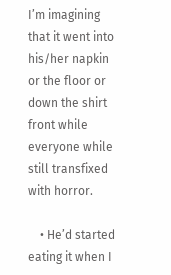I’m imagining that it went into his/her napkin or the floor or down the shirt front while everyone while still transfixed with horror.

    • He’d started eating it when I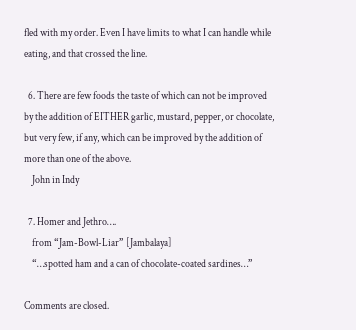fled with my order. Even I have limits to what I can handle while eating, and that crossed the line.

  6. There are few foods the taste of which can not be improved by the addition of EITHER garlic, mustard, pepper, or chocolate, but very few, if any, which can be improved by the addition of more than one of the above.
    John in Indy

  7. Homer and Jethro….
    from “Jam-Bowl-Liar” [Jambalaya]
    “…spotted ham and a can of chocolate-coated sardines…”

Comments are closed.